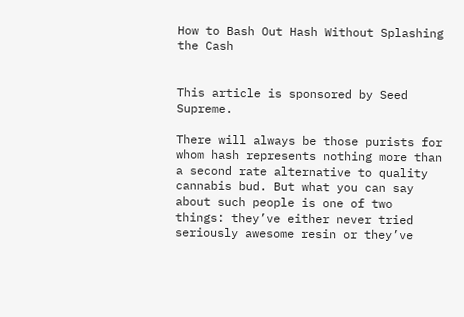How to Bash Out Hash Without Splashing the Cash


This article is sponsored by Seed Supreme.

There will always be those purists for whom hash represents nothing more than a second rate alternative to quality cannabis bud. But what you can say about such people is one of two things: they’ve either never tried seriously awesome resin or they’ve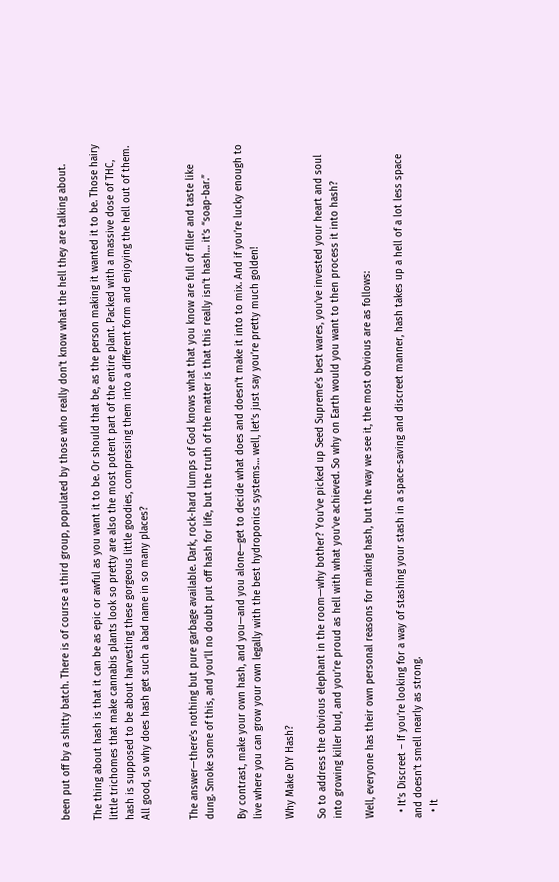been put off by a shitty batch. There is of course a third group, populated by those who really don’t know what the hell they are talking about.

The thing about hash is that it can be as epic or awful as you want it to be. Or should that be, as the person making it wanted it to be. Those hairy little trichomes that make cannabis plants look so pretty are also the most potent part of the entire plant. Packed with a massive dose of THC, hash is supposed to be about harvesting these gorgeous little goodies, compressing them into a different form and enjoying the hell out of them. All good, so why does hash get such a bad name in so many places?


The answer—there’s nothing but pure garbage available. Dark, rock-hard lumps of God knows what that you know are full of filler and taste like dung. Smoke some of this, and you’ll no doubt put off hash for life, but the truth of the matter is that this really isn’t hash… it’s “soap-bar.”

By contrast, make your own hash, and you—and you alone—get to decide what does and doesn’t make it into to mix. And if you’re lucky enough to live where you can grow your own legally with the best hydroponics systems… well, let’s just say you’re pretty much golden!

Why Make DIY Hash?

So to address the obvious elephant in the room—why bother? You’ve picked up Seed Supreme’s best wares, you’ve invested your heart and soul into growing killer bud, and you’re proud as hell with what you’ve achieved. So why on Earth would you want to then process it into hash?

Well, everyone has their own personal reasons for making hash, but the way we see it, the most obvious are as follows:

  • It’s Discreet – If you’re looking for a way of stashing your stash in a space-saving and discreet manner, hash takes up a hell of a lot less space and doesn’t smell nearly as strong.
  • It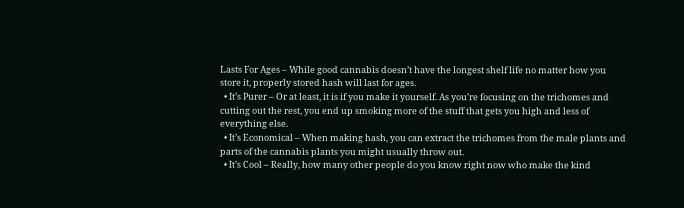Lasts For Ages – While good cannabis doesn’t have the longest shelf life no matter how you store it, properly stored hash will last for ages.
  • It’s Purer – Or at least, it is if you make it yourself. As you’re focusing on the trichomes and cutting out the rest, you end up smoking more of the stuff that gets you high and less of everything else.
  • It’s Economical – When making hash, you can extract the trichomes from the male plants and parts of the cannabis plants you might usually throw out.
  • It’s Cool – Really, how many other people do you know right now who make the kind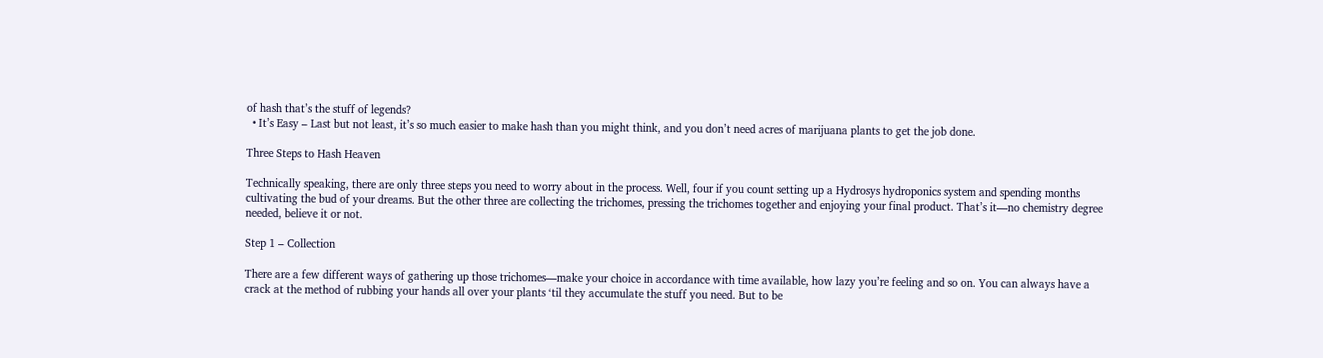of hash that’s the stuff of legends?
  • It’s Easy – Last but not least, it’s so much easier to make hash than you might think, and you don’t need acres of marijuana plants to get the job done.

Three Steps to Hash Heaven

Technically speaking, there are only three steps you need to worry about in the process. Well, four if you count setting up a Hydrosys hydroponics system and spending months cultivating the bud of your dreams. But the other three are collecting the trichomes, pressing the trichomes together and enjoying your final product. That’s it—no chemistry degree needed, believe it or not.

Step 1 – Collection

There are a few different ways of gathering up those trichomes—make your choice in accordance with time available, how lazy you’re feeling and so on. You can always have a crack at the method of rubbing your hands all over your plants ‘til they accumulate the stuff you need. But to be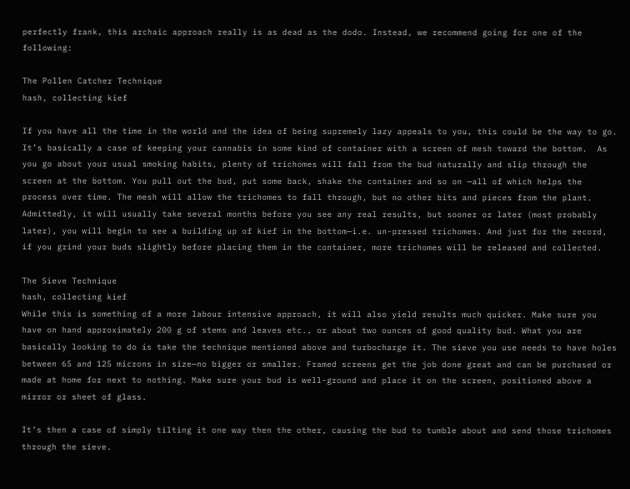perfectly frank, this archaic approach really is as dead as the dodo. Instead, we recommend going for one of the following:

The Pollen Catcher Technique
hash, collecting kief

If you have all the time in the world and the idea of being supremely lazy appeals to you, this could be the way to go. It’s basically a case of keeping your cannabis in some kind of container with a screen of mesh toward the bottom.  As you go about your usual smoking habits, plenty of trichomes will fall from the bud naturally and slip through the screen at the bottom. You pull out the bud, put some back, shake the container and so on —all of which helps the process over time. The mesh will allow the trichomes to fall through, but no other bits and pieces from the plant. Admittedly, it will usually take several months before you see any real results, but sooner or later (most probably later), you will begin to see a building up of kief in the bottom—i.e. un-pressed trichomes. And just for the record, if you grind your buds slightly before placing them in the container, more trichomes will be released and collected.

The Sieve Technique
hash, collecting kief
While this is something of a more labour intensive approach, it will also yield results much quicker. Make sure you have on hand approximately 200 g of stems and leaves etc., or about two ounces of good quality bud. What you are basically looking to do is take the technique mentioned above and turbocharge it. The sieve you use needs to have holes between 65 and 125 microns in size—no bigger or smaller. Framed screens get the job done great and can be purchased or made at home for next to nothing. Make sure your bud is well-ground and place it on the screen, positioned above a mirror or sheet of glass.

It’s then a case of simply tilting it one way then the other, causing the bud to tumble about and send those trichomes through the sieve.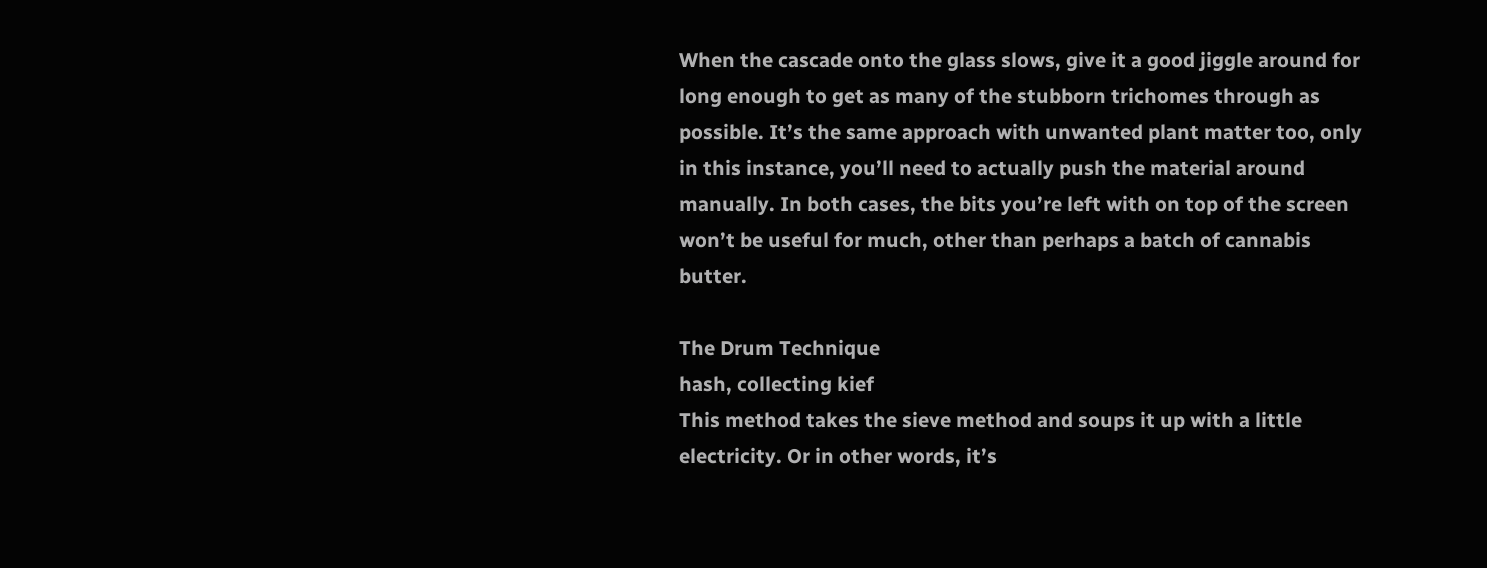When the cascade onto the glass slows, give it a good jiggle around for long enough to get as many of the stubborn trichomes through as possible. It’s the same approach with unwanted plant matter too, only in this instance, you’ll need to actually push the material around manually. In both cases, the bits you’re left with on top of the screen won’t be useful for much, other than perhaps a batch of cannabis butter.

The Drum Technique
hash, collecting kief
This method takes the sieve method and soups it up with a little electricity. Or in other words, it’s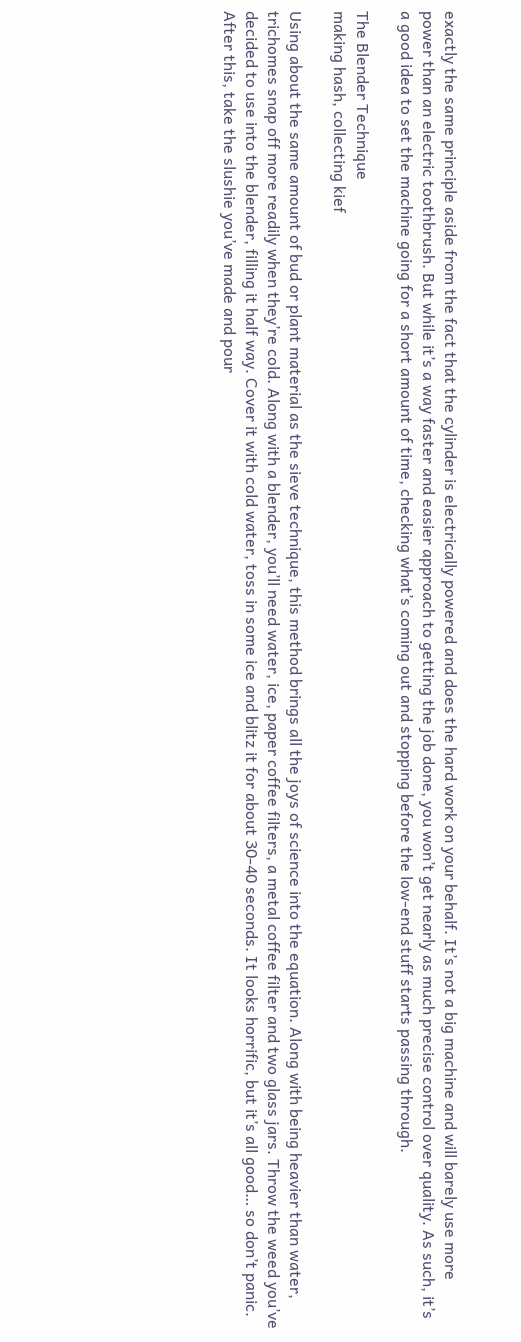exactly the same principle aside from the fact that the cylinder is electrically powered and does the hard work on your behalf. It’s not a big machine and will barely use more power than an electric toothbrush. But while it’s a way faster and easier approach to getting the job done, you won’t get nearly as much precise control over quality. As such, it’s a good idea to set the machine going for a short amount of time, checking what’s coming out and stopping before the low-end stuff starts passing through.

The Blender Technique
making hash, collecting kief

Using about the same amount of bud or plant material as the sieve technique, this method brings all the joys of science into the equation. Along with being heavier than water, trichomes snap off more readily when they’re cold. Along with a blender, you’ll need water, ice, paper coffee filters, a metal coffee filter and two glass jars. Throw the weed you’ve decided to use into the blender, filling it half way. Cover it with cold water, toss in some ice and blitz it for about 30-40 seconds. It looks horrific, but it’s all good… so don’t panic. After this, take the slushie you’ve made and pour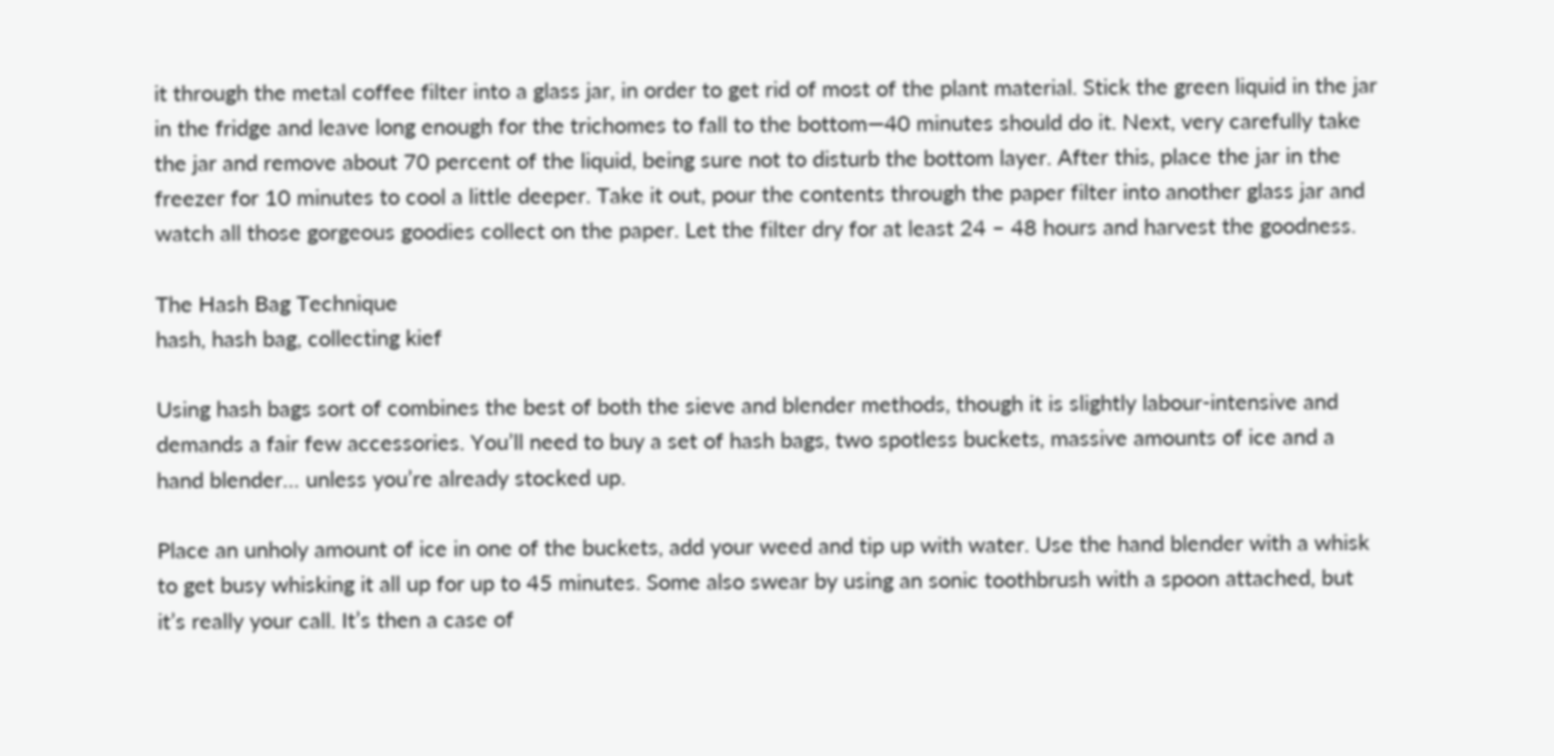it through the metal coffee filter into a glass jar, in order to get rid of most of the plant material. Stick the green liquid in the jar in the fridge and leave long enough for the trichomes to fall to the bottom—40 minutes should do it. Next, very carefully take the jar and remove about 70 percent of the liquid, being sure not to disturb the bottom layer. After this, place the jar in the freezer for 10 minutes to cool a little deeper. Take it out, pour the contents through the paper filter into another glass jar and watch all those gorgeous goodies collect on the paper. Let the filter dry for at least 24 – 48 hours and harvest the goodness.

The Hash Bag Technique
hash, hash bag, collecting kief

Using hash bags sort of combines the best of both the sieve and blender methods, though it is slightly labour-intensive and demands a fair few accessories. You’ll need to buy a set of hash bags, two spotless buckets, massive amounts of ice and a hand blender… unless you’re already stocked up.

Place an unholy amount of ice in one of the buckets, add your weed and tip up with water. Use the hand blender with a whisk to get busy whisking it all up for up to 45 minutes. Some also swear by using an sonic toothbrush with a spoon attached, but it’s really your call. It’s then a case of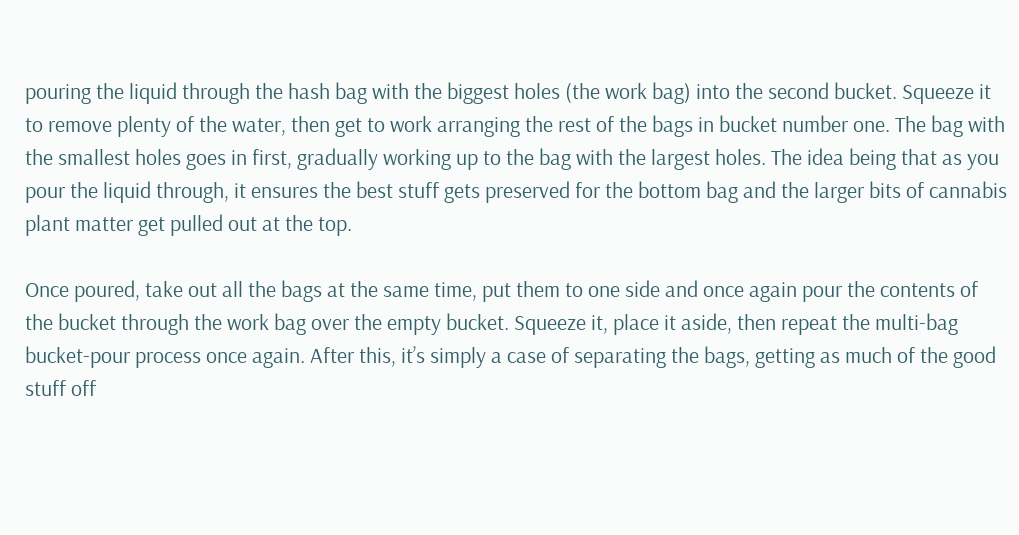pouring the liquid through the hash bag with the biggest holes (the work bag) into the second bucket. Squeeze it to remove plenty of the water, then get to work arranging the rest of the bags in bucket number one. The bag with the smallest holes goes in first, gradually working up to the bag with the largest holes. The idea being that as you pour the liquid through, it ensures the best stuff gets preserved for the bottom bag and the larger bits of cannabis plant matter get pulled out at the top.

Once poured, take out all the bags at the same time, put them to one side and once again pour the contents of the bucket through the work bag over the empty bucket. Squeeze it, place it aside, then repeat the multi-bag bucket-pour process once again. After this, it’s simply a case of separating the bags, getting as much of the good stuff off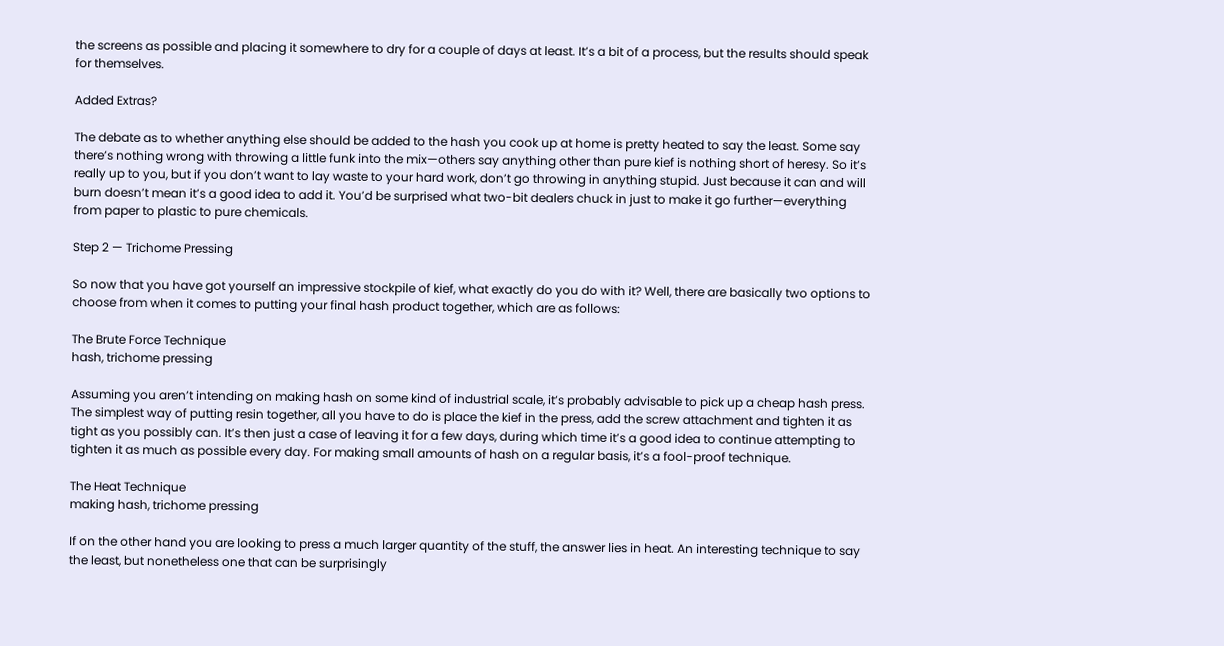the screens as possible and placing it somewhere to dry for a couple of days at least. It’s a bit of a process, but the results should speak for themselves.

Added Extras?

The debate as to whether anything else should be added to the hash you cook up at home is pretty heated to say the least. Some say there’s nothing wrong with throwing a little funk into the mix—others say anything other than pure kief is nothing short of heresy. So it’s really up to you, but if you don’t want to lay waste to your hard work, don’t go throwing in anything stupid. Just because it can and will burn doesn’t mean it’s a good idea to add it. You’d be surprised what two-bit dealers chuck in just to make it go further—everything from paper to plastic to pure chemicals.

Step 2 — Trichome Pressing

So now that you have got yourself an impressive stockpile of kief, what exactly do you do with it? Well, there are basically two options to choose from when it comes to putting your final hash product together, which are as follows:

The Brute Force Technique
hash, trichome pressing

Assuming you aren’t intending on making hash on some kind of industrial scale, it’s probably advisable to pick up a cheap hash press. The simplest way of putting resin together, all you have to do is place the kief in the press, add the screw attachment and tighten it as tight as you possibly can. It’s then just a case of leaving it for a few days, during which time it’s a good idea to continue attempting to tighten it as much as possible every day. For making small amounts of hash on a regular basis, it’s a fool-proof technique.

The Heat Technique
making hash, trichome pressing

If on the other hand you are looking to press a much larger quantity of the stuff, the answer lies in heat. An interesting technique to say the least, but nonetheless one that can be surprisingly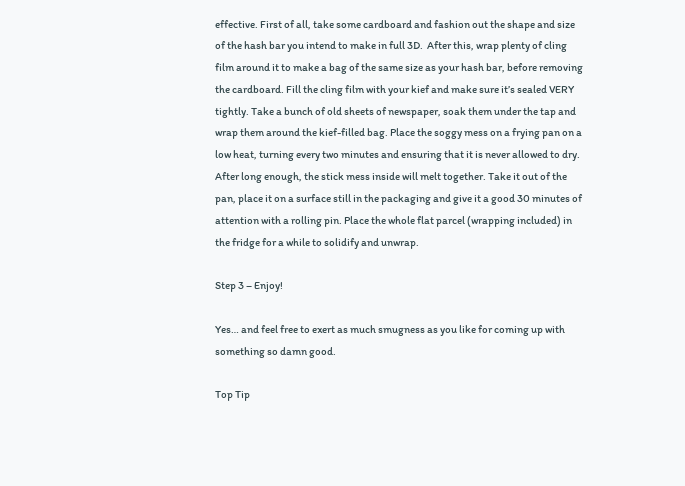effective. First of all, take some cardboard and fashion out the shape and size of the hash bar you intend to make in full 3D.  After this, wrap plenty of cling film around it to make a bag of the same size as your hash bar, before removing the cardboard. Fill the cling film with your kief and make sure it’s sealed VERY tightly. Take a bunch of old sheets of newspaper, soak them under the tap and wrap them around the kief-filled bag. Place the soggy mess on a frying pan on a low heat, turning every two minutes and ensuring that it is never allowed to dry. After long enough, the stick mess inside will melt together. Take it out of the pan, place it on a surface still in the packaging and give it a good 30 minutes of attention with a rolling pin. Place the whole flat parcel (wrapping included) in the fridge for a while to solidify and unwrap.

Step 3 – Enjoy!

Yes… and feel free to exert as much smugness as you like for coming up with something so damn good.

Top Tip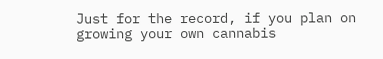Just for the record, if you plan on growing your own cannabis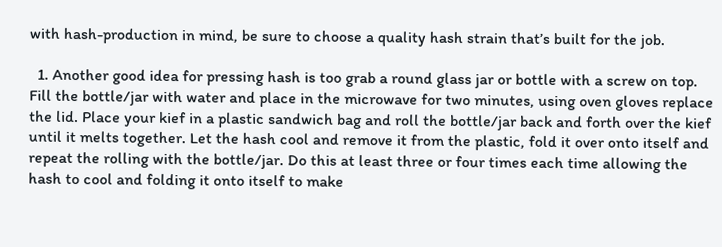with hash-production in mind, be sure to choose a quality hash strain that’s built for the job.

  1. Another good idea for pressing hash is too grab a round glass jar or bottle with a screw on top. Fill the bottle/jar with water and place in the microwave for two minutes, using oven gloves replace the lid. Place your kief in a plastic sandwich bag and roll the bottle/jar back and forth over the kief until it melts together. Let the hash cool and remove it from the plastic, fold it over onto itself and repeat the rolling with the bottle/jar. Do this at least three or four times each time allowing the hash to cool and folding it onto itself to make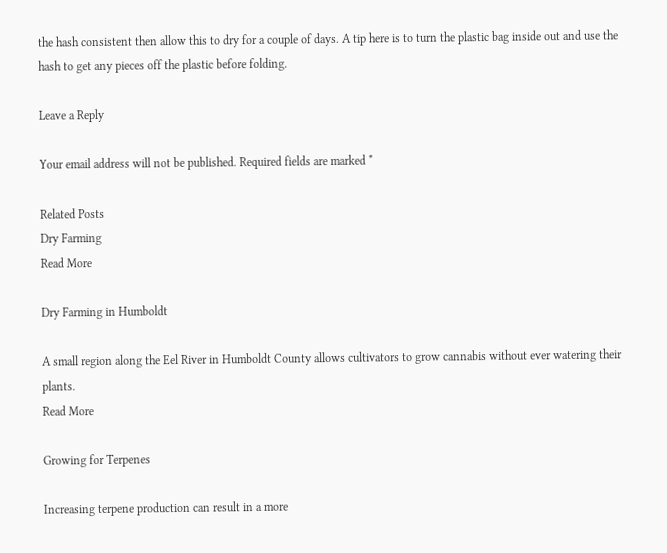the hash consistent then allow this to dry for a couple of days. A tip here is to turn the plastic bag inside out and use the hash to get any pieces off the plastic before folding.

Leave a Reply

Your email address will not be published. Required fields are marked *

Related Posts
Dry Farming
Read More

Dry Farming in Humboldt

A small region along the Eel River in Humboldt County allows cultivators to grow cannabis without ever watering their plants.
Read More

Growing for Terpenes

Increasing terpene production can result in a more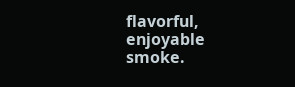flavorful, enjoyable smoke.